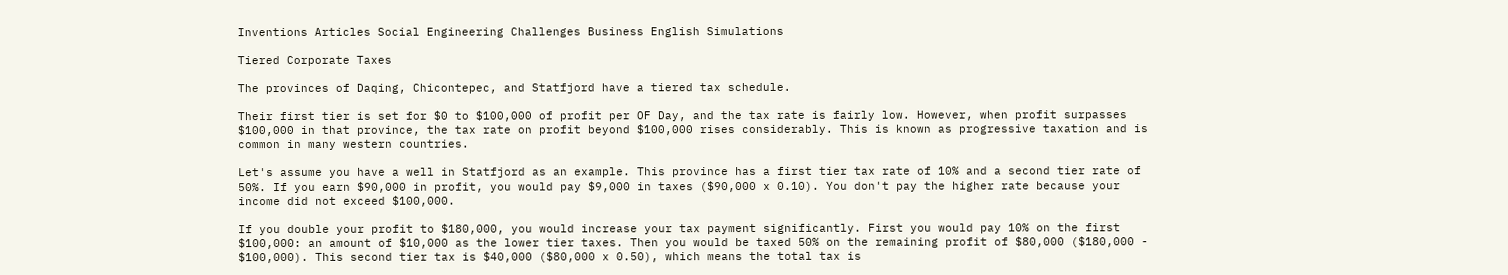Inventions Articles Social Engineering Challenges Business English Simulations

Tiered Corporate Taxes

The provinces of Daqing, Chicontepec, and Statfjord have a tiered tax schedule.

Their first tier is set for $0 to $100,000 of profit per OF Day, and the tax rate is fairly low. However, when profit surpasses $100,000 in that province, the tax rate on profit beyond $100,000 rises considerably. This is known as progressive taxation and is common in many western countries.

Let's assume you have a well in Statfjord as an example. This province has a first tier tax rate of 10% and a second tier rate of 50%. If you earn $90,000 in profit, you would pay $9,000 in taxes ($90,000 x 0.10). You don't pay the higher rate because your income did not exceed $100,000.

If you double your profit to $180,000, you would increase your tax payment significantly. First you would pay 10% on the first $100,000: an amount of $10,000 as the lower tier taxes. Then you would be taxed 50% on the remaining profit of $80,000 ($180,000 - $100,000). This second tier tax is $40,000 ($80,000 x 0.50), which means the total tax is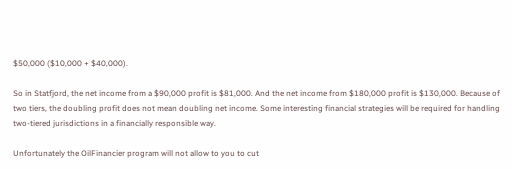$50,000 ($10,000 + $40,000).

So in Statfjord, the net income from a $90,000 profit is $81,000. And the net income from $180,000 profit is $130,000. Because of two tiers, the doubling profit does not mean doubling net income. Some interesting financial strategies will be required for handling two-tiered jurisdictions in a financially responsible way.

Unfortunately the OilFinancier program will not allow to you to cut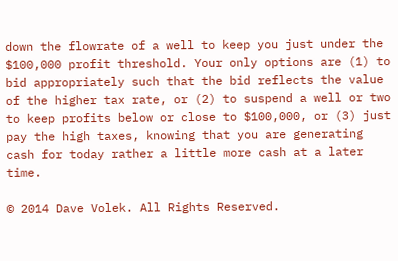down the flowrate of a well to keep you just under the $100,000 profit threshold. Your only options are (1) to bid appropriately such that the bid reflects the value of the higher tax rate, or (2) to suspend a well or two to keep profits below or close to $100,000, or (3) just pay the high taxes, knowing that you are generating cash for today rather a little more cash at a later time.

© 2014 Dave Volek. All Rights Reserved.